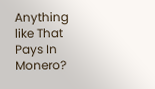Anything like That Pays In Monero?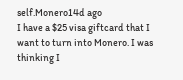self.Monero14d ago
I have a $25 visa giftcard that I want to turn into Monero. I was thinking I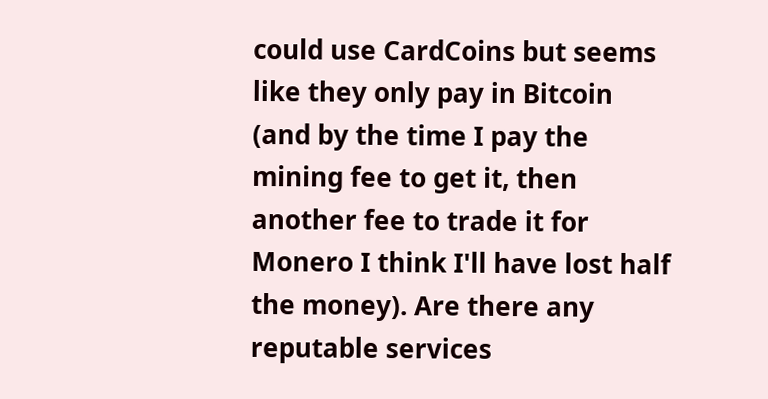could use CardCoins but seems like they only pay in Bitcoin (and by the time I pay the mining fee to get it, then another fee to trade it for Monero I think I'll have lost half the money). Are there any reputable services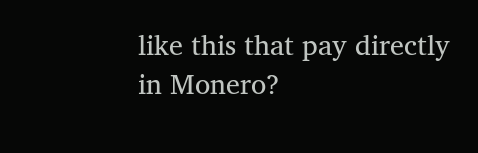like this that pay directly in Monero?